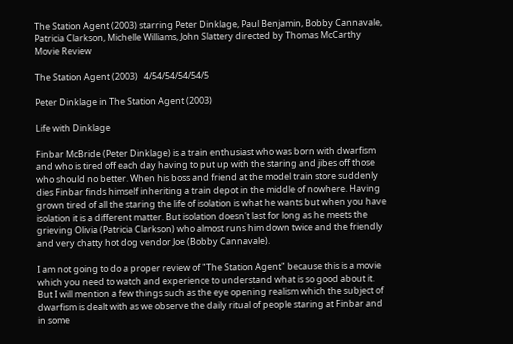The Station Agent (2003) starring Peter Dinklage, Paul Benjamin, Bobby Cannavale, Patricia Clarkson, Michelle Williams, John Slattery directed by Thomas McCarthy Movie Review

The Station Agent (2003)   4/54/54/54/54/5

Peter Dinklage in The Station Agent (2003)

Life with Dinklage

Finbar McBride (Peter Dinklage) is a train enthusiast who was born with dwarfism and who is tired off each day having to put up with the staring and jibes off those who should no better. When his boss and friend at the model train store suddenly dies Finbar finds himself inheriting a train depot in the middle of nowhere. Having grown tired of all the staring the life of isolation is what he wants but when you have isolation it is a different matter. But isolation doesn't last for long as he meets the grieving Olivia (Patricia Clarkson) who almost runs him down twice and the friendly and very chatty hot dog vendor Joe (Bobby Cannavale).

I am not going to do a proper review of "The Station Agent" because this is a movie which you need to watch and experience to understand what is so good about it. But I will mention a few things such as the eye opening realism which the subject of dwarfism is dealt with as we observe the daily ritual of people staring at Finbar and in some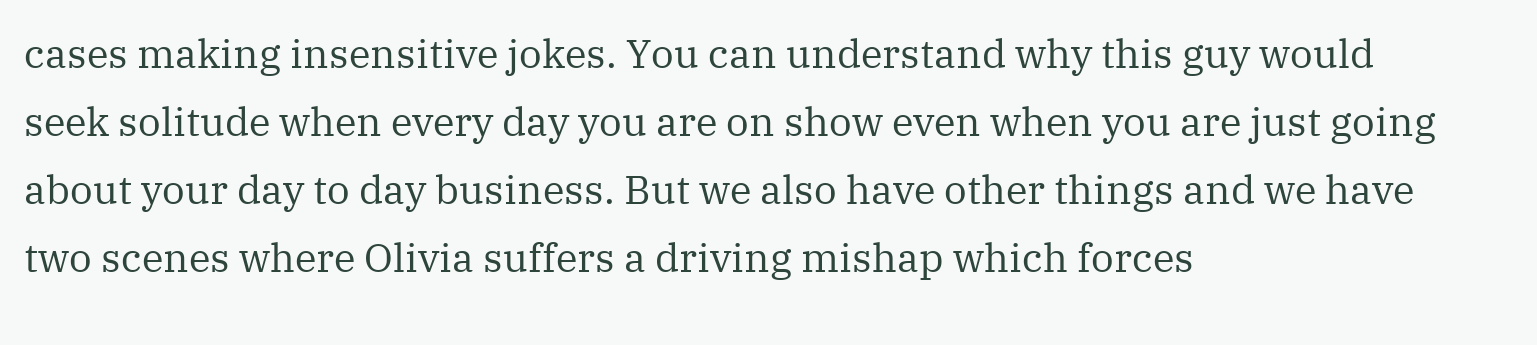cases making insensitive jokes. You can understand why this guy would seek solitude when every day you are on show even when you are just going about your day to day business. But we also have other things and we have two scenes where Olivia suffers a driving mishap which forces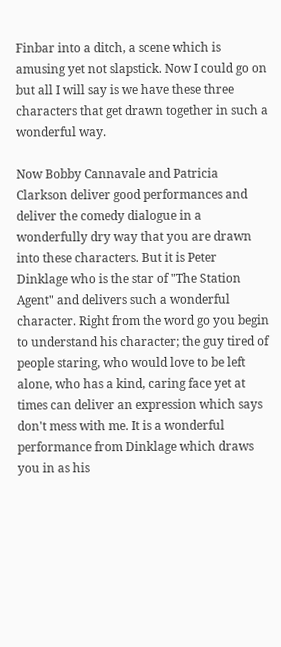Finbar into a ditch, a scene which is amusing yet not slapstick. Now I could go on but all I will say is we have these three characters that get drawn together in such a wonderful way.

Now Bobby Cannavale and Patricia Clarkson deliver good performances and deliver the comedy dialogue in a wonderfully dry way that you are drawn into these characters. But it is Peter Dinklage who is the star of "The Station Agent" and delivers such a wonderful character. Right from the word go you begin to understand his character; the guy tired of people staring, who would love to be left alone, who has a kind, caring face yet at times can deliver an expression which says don't mess with me. It is a wonderful performance from Dinklage which draws you in as his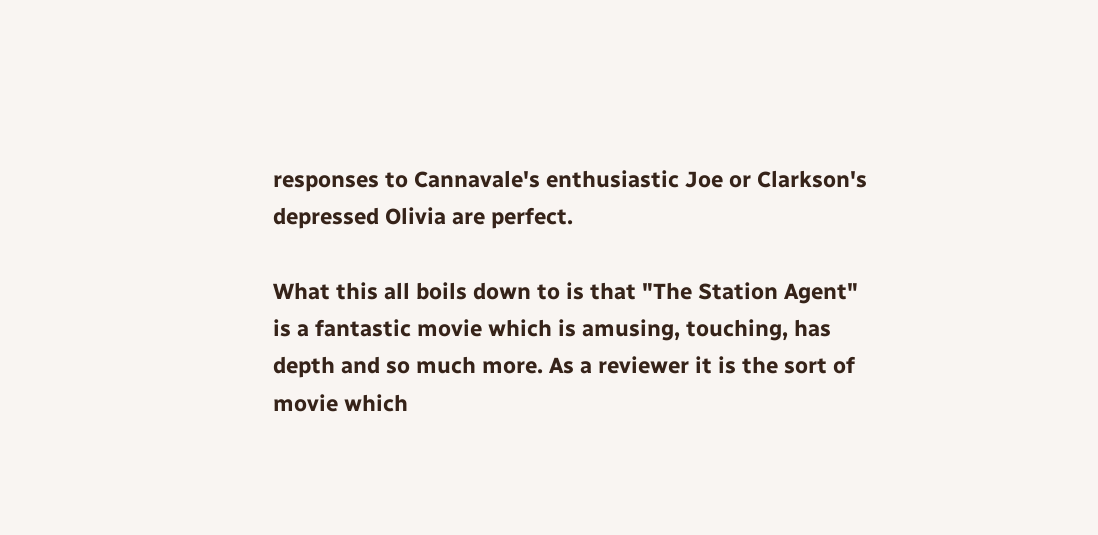responses to Cannavale's enthusiastic Joe or Clarkson's depressed Olivia are perfect.

What this all boils down to is that "The Station Agent" is a fantastic movie which is amusing, touching, has depth and so much more. As a reviewer it is the sort of movie which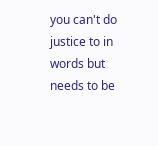you can't do justice to in words but needs to be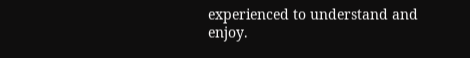experienced to understand and enjoy.